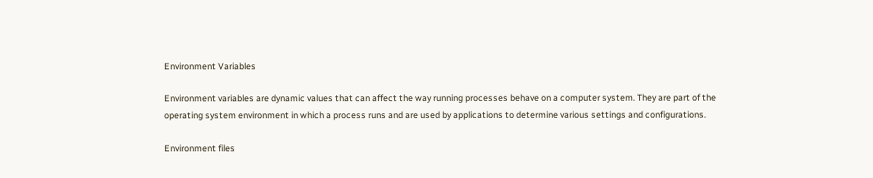Environment Variables

Environment variables are dynamic values that can affect the way running processes behave on a computer system. They are part of the operating system environment in which a process runs and are used by applications to determine various settings and configurations.

Environment files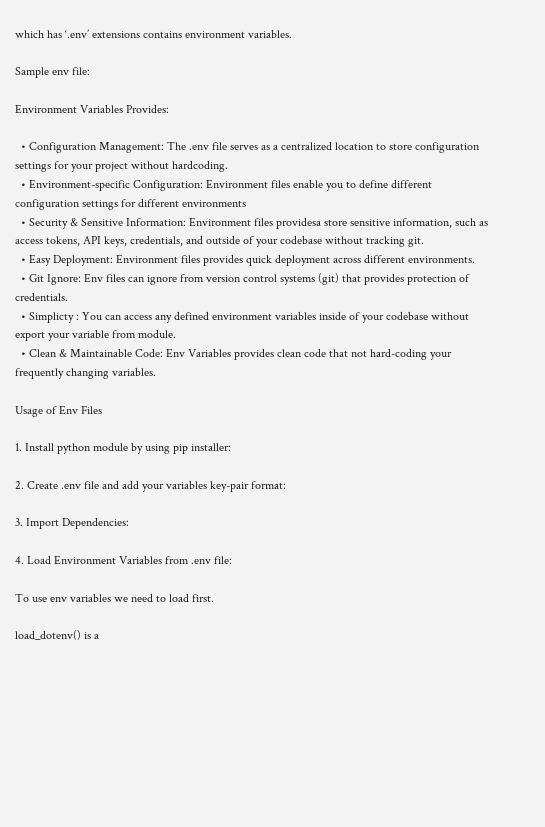which has ‘.env’ extensions contains environment variables.

Sample env file:

Environment Variables Provides:

  • Configuration Management: The .env file serves as a centralized location to store configuration settings for your project without hardcoding.
  • Environment-specific Configuration: Environment files enable you to define different configuration settings for different environments
  • Security & Sensitive Information: Environment files providesa store sensitive information, such as access tokens, API keys, credentials, and outside of your codebase without tracking git.
  • Easy Deployment: Environment files provides quick deployment across different environments.
  • Git Ignore: Env files can ignore from version control systems (git) that provides protection of credentials.
  • Simplicty : You can access any defined environment variables inside of your codebase without export your variable from module.
  • Clean & Maintainable Code: Env Variables provides clean code that not hard-coding your frequently changing variables.

Usage of Env Files

1. Install python module by using pip installer:

2. Create .env file and add your variables key-pair format:

3. Import Dependencies:

4. Load Environment Variables from .env file:

To use env variables we need to load first.

load_dotenv() is a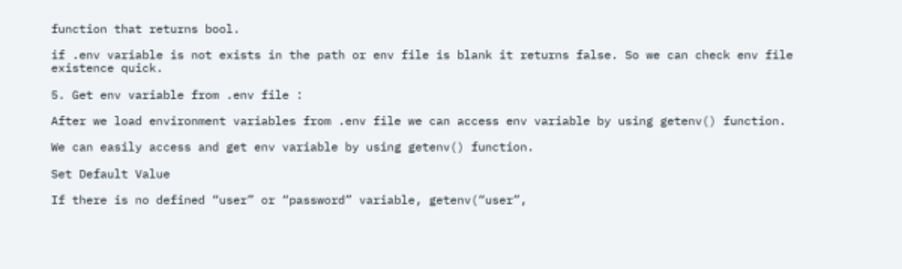function that returns bool.

if .env variable is not exists in the path or env file is blank it returns false. So we can check env file existence quick.

5. Get env variable from .env file :

After we load environment variables from .env file we can access env variable by using getenv() function.

We can easily access and get env variable by using getenv() function.

Set Default Value

If there is no defined “user” or “password” variable, getenv(“user”,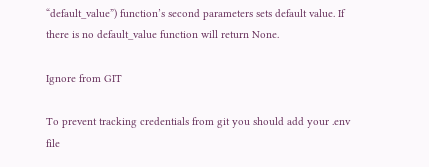“default_value”) function’s second parameters sets default value. If there is no default_value function will return None.

Ignore from GIT

To prevent tracking credentials from git you should add your .env file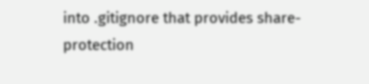into .gitignore that provides share-protection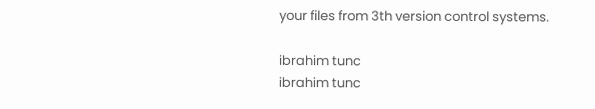your files from 3th version control systems.

ibrahim tunc
ibrahim tunc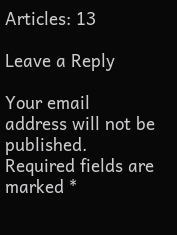Articles: 13

Leave a Reply

Your email address will not be published. Required fields are marked *